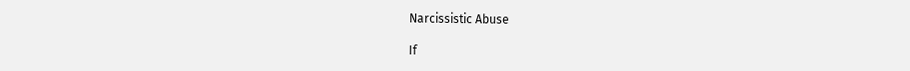Narcissistic Abuse

If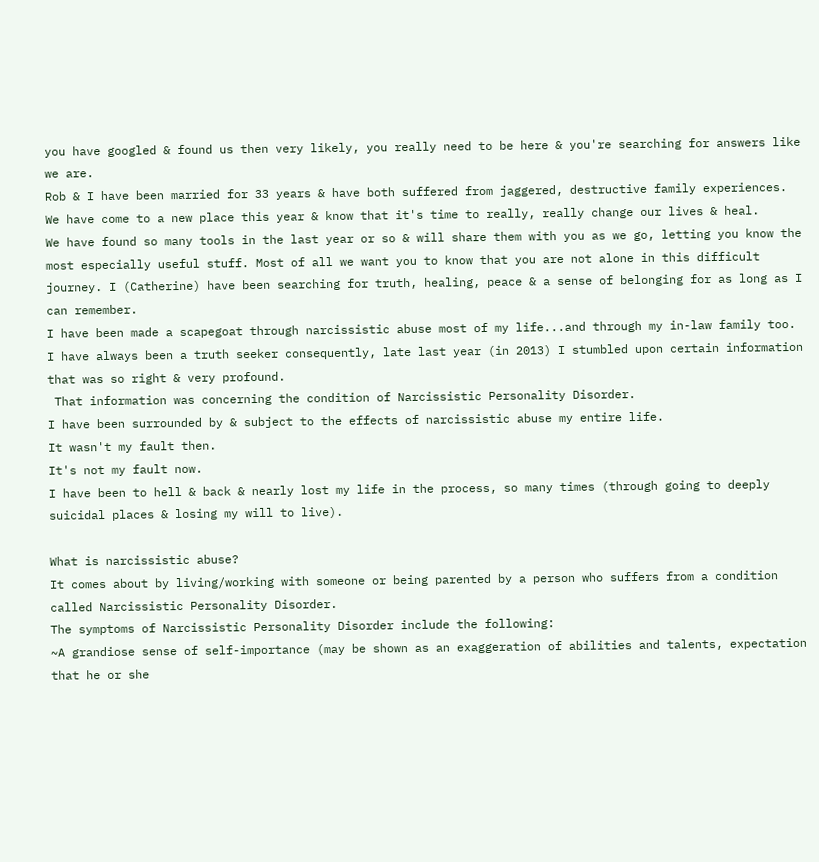you have googled & found us then very likely, you really need to be here & you're searching for answers like we are.
Rob & I have been married for 33 years & have both suffered from jaggered, destructive family experiences. We have come to a new place this year & know that it's time to really, really change our lives & heal.
We have found so many tools in the last year or so & will share them with you as we go, letting you know the most especially useful stuff. Most of all we want you to know that you are not alone in this difficult journey. I (Catherine) have been searching for truth, healing, peace & a sense of belonging for as long as I can remember.
I have been made a scapegoat through narcissistic abuse most of my life...and through my in-law family too. I have always been a truth seeker consequently, late last year (in 2013) I stumbled upon certain information that was so right & very profound.
 That information was concerning the condition of Narcissistic Personality Disorder.
I have been surrounded by & subject to the effects of narcissistic abuse my entire life.
It wasn't my fault then.
It's not my fault now.
I have been to hell & back & nearly lost my life in the process, so many times (through going to deeply suicidal places & losing my will to live).

What is narcissistic abuse?
It comes about by living/working with someone or being parented by a person who suffers from a condition called Narcissistic Personality Disorder.
The symptoms of Narcissistic Personality Disorder include the following:
~A grandiose sense of self-importance (may be shown as an exaggeration of abilities and talents, expectation that he or she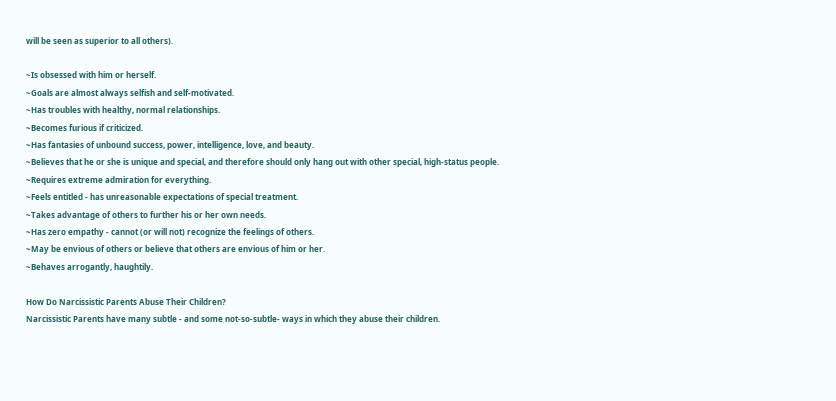will be seen as superior to all others).

~Is obsessed with him or herself.
~Goals are almost always selfish and self-motivated.
~Has troubles with healthy, normal relationships.
~Becomes furious if criticized.
~Has fantasies of unbound success, power, intelligence, love, and beauty.
~Believes that he or she is unique and special, and therefore should only hang out with other special, high-status people.
~Requires extreme admiration for everything.
~Feels entitled - has unreasonable expectations of special treatment.
~Takes advantage of others to further his or her own needs.
~Has zero empathy - cannot (or will not) recognize the feelings of others.
~May be envious of others or believe that others are envious of him or her.
~Behaves arrogantly, haughtily.

How Do Narcissistic Parents Abuse Their Children?
Narcissistic Parents have many subtle - and some not-so-subtle- ways in which they abuse their children.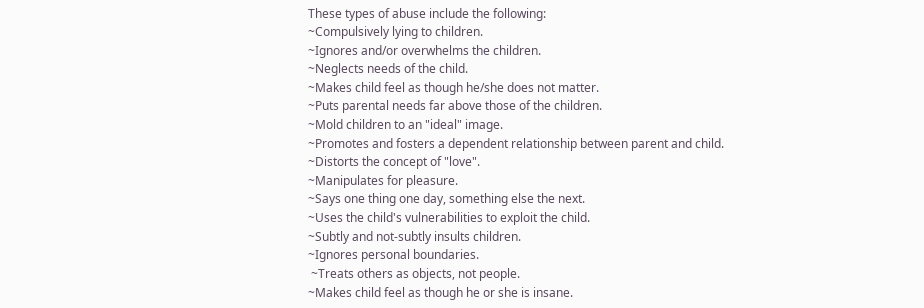These types of abuse include the following:
~Compulsively lying to children.
~Ignores and/or overwhelms the children.
~Neglects needs of the child.
~Makes child feel as though he/she does not matter.
~Puts parental needs far above those of the children.
~Mold children to an "ideal" image.
~Promotes and fosters a dependent relationship between parent and child.
~Distorts the concept of "love".
~Manipulates for pleasure.
~Says one thing one day, something else the next.
~Uses the child's vulnerabilities to exploit the child.
~Subtly and not-subtly insults children.
~Ignores personal boundaries.
 ~Treats others as objects, not people.
~Makes child feel as though he or she is insane.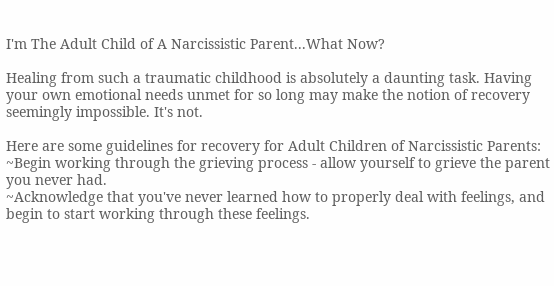I'm The Adult Child of A Narcissistic Parent...What Now?

Healing from such a traumatic childhood is absolutely a daunting task. Having your own emotional needs unmet for so long may make the notion of recovery seemingly impossible. It's not.

Here are some guidelines for recovery for Adult Children of Narcissistic Parents:
~Begin working through the grieving process - allow yourself to grieve the parent you never had.
~Acknowledge that you've never learned how to properly deal with feelings, and begin to start working through these feelings.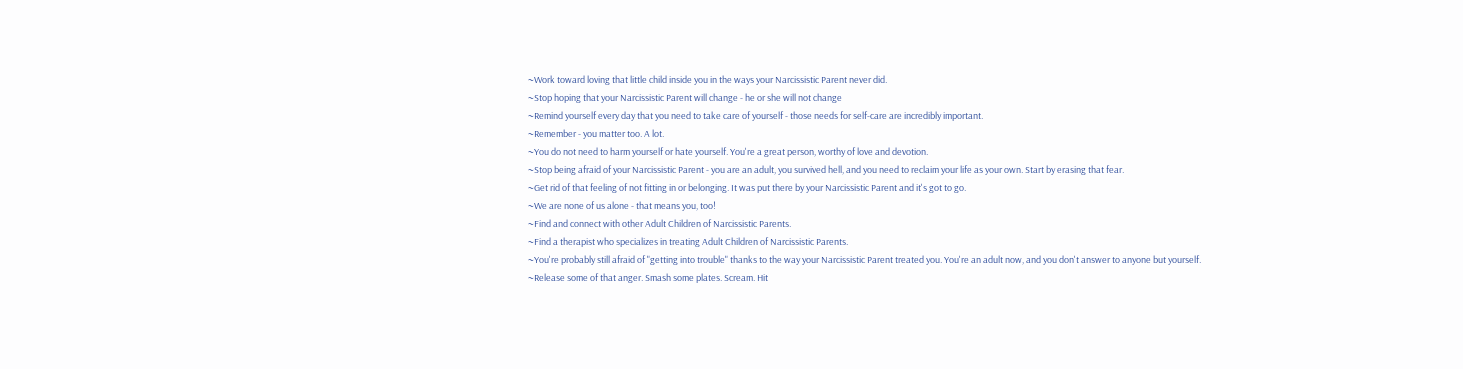~Work toward loving that little child inside you in the ways your Narcissistic Parent never did.
~Stop hoping that your Narcissistic Parent will change - he or she will not change
~Remind yourself every day that you need to take care of yourself - those needs for self-care are incredibly important.
~Remember - you matter too. A lot.
~You do not need to harm yourself or hate yourself. You're a great person, worthy of love and devotion.
~Stop being afraid of your Narcissistic Parent - you are an adult, you survived hell, and you need to reclaim your life as your own. Start by erasing that fear.
~Get rid of that feeling of not fitting in or belonging. It was put there by your Narcissistic Parent and it's got to go.
~We are none of us alone - that means you, too!
~Find and connect with other Adult Children of Narcissistic Parents.
~Find a therapist who specializes in treating Adult Children of Narcissistic Parents.
~You're probably still afraid of "getting into trouble" thanks to the way your Narcissistic Parent treated you. You're an adult now, and you don't answer to anyone but yourself.
~Release some of that anger. Smash some plates. Scream. Hit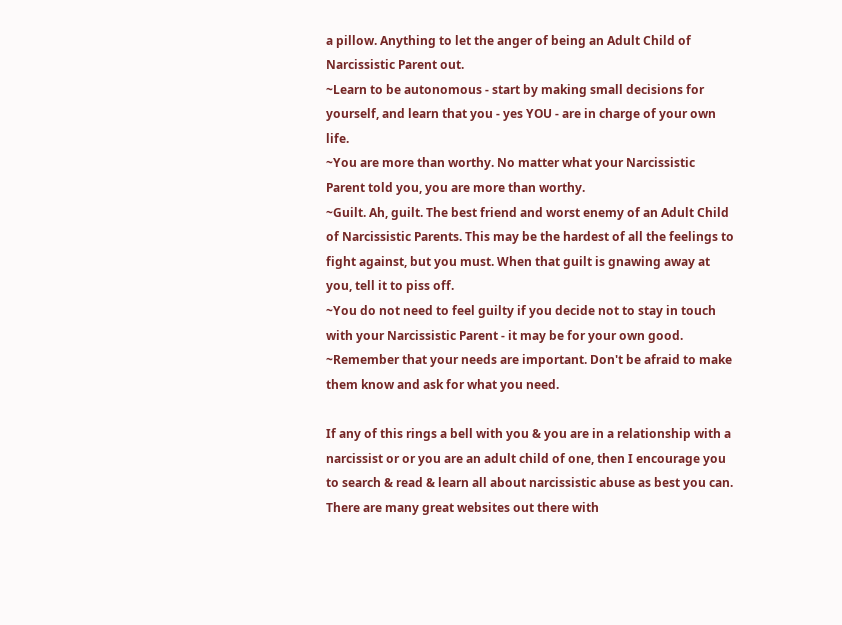a pillow. Anything to let the anger of being an Adult Child of Narcissistic Parent out.
~Learn to be autonomous - start by making small decisions for yourself, and learn that you - yes YOU - are in charge of your own life.
~You are more than worthy. No matter what your Narcissistic Parent told you, you are more than worthy.
~Guilt. Ah, guilt. The best friend and worst enemy of an Adult Child of Narcissistic Parents. This may be the hardest of all the feelings to fight against, but you must. When that guilt is gnawing away at you, tell it to piss off.
~You do not need to feel guilty if you decide not to stay in touch with your Narcissistic Parent - it may be for your own good.
~Remember that your needs are important. Don't be afraid to make them know and ask for what you need.

If any of this rings a bell with you & you are in a relationship with a narcissist or or you are an adult child of one, then I encourage you to search & read & learn all about narcissistic abuse as best you can. There are many great websites out there with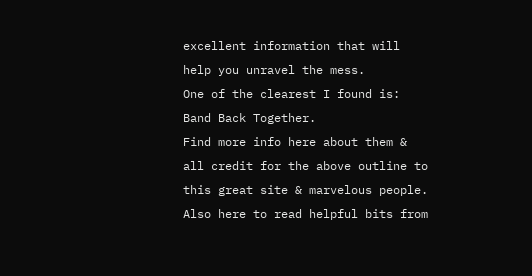excellent information that will help you unravel the mess.
One of the clearest I found is: Band Back Together.
Find more info here about them & all credit for the above outline to this great site & marvelous people.
Also here to read helpful bits from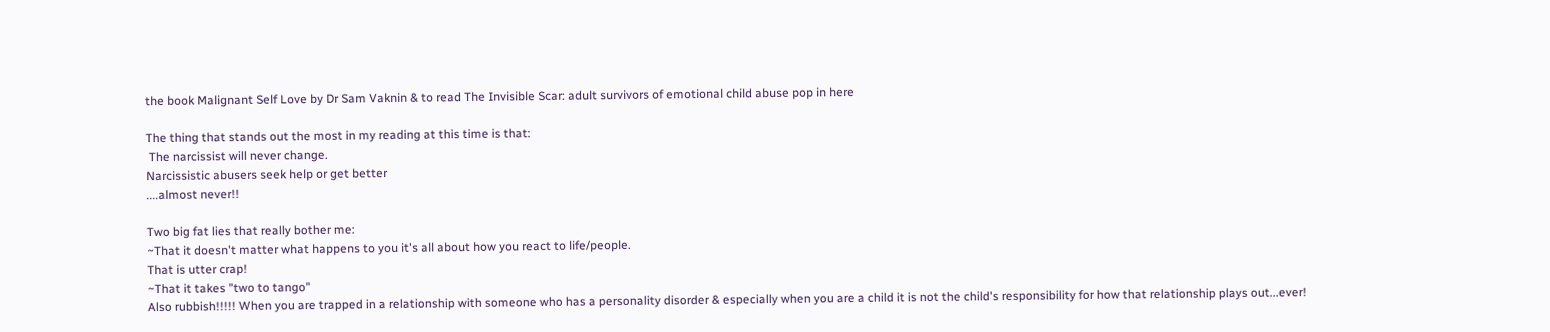the book Malignant Self Love by Dr Sam Vaknin & to read The Invisible Scar: adult survivors of emotional child abuse pop in here

The thing that stands out the most in my reading at this time is that:
 The narcissist will never change.
Narcissistic abusers seek help or get better
....almost never!!

Two big fat lies that really bother me:
~That it doesn't matter what happens to you it's all about how you react to life/people.
That is utter crap!
~That it takes "two to tango"
Also rubbish!!!!! When you are trapped in a relationship with someone who has a personality disorder & especially when you are a child it is not the child's responsibility for how that relationship plays out...ever!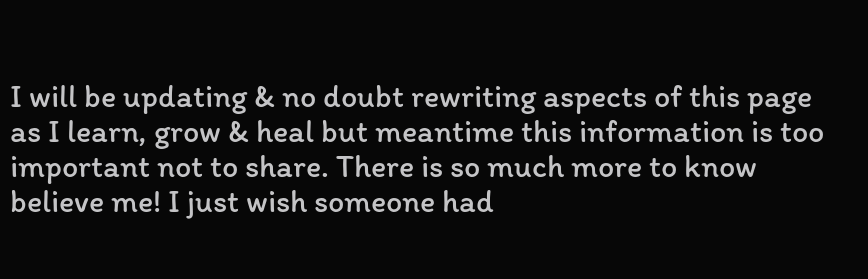I will be updating & no doubt rewriting aspects of this page as I learn, grow & heal but meantime this information is too important not to share. There is so much more to know believe me! I just wish someone had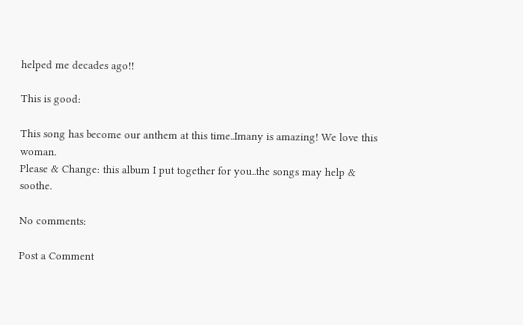helped me decades ago!!

This is good:

This song has become our anthem at this time..Imany is amazing! We love this woman.
Please & Change: this album I put together for you..the songs may help & soothe.

No comments:

Post a Comment